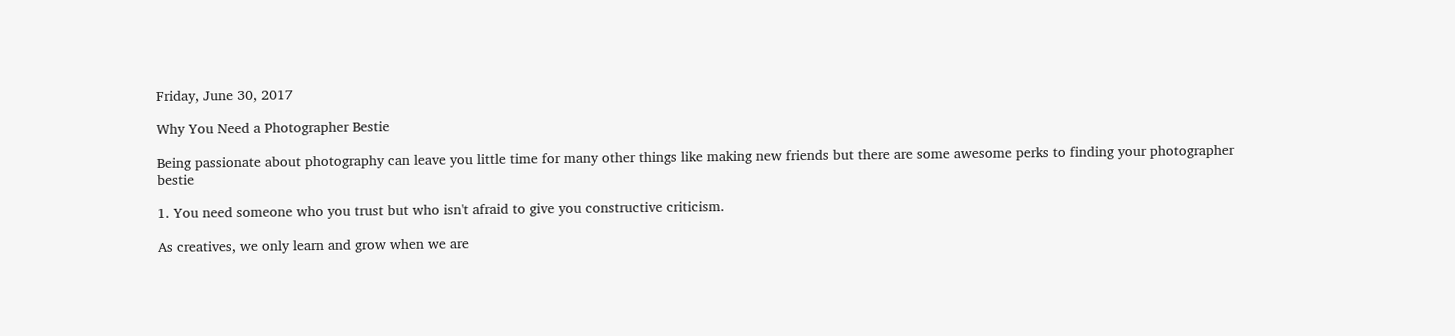Friday, June 30, 2017

Why You Need a Photographer Bestie

Being passionate about photography can leave you little time for many other things like making new friends but there are some awesome perks to finding your photographer bestie

1. You need someone who you trust but who isn't afraid to give you constructive criticism.

As creatives, we only learn and grow when we are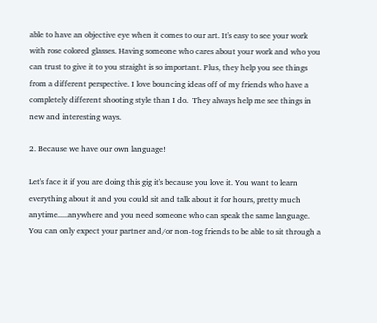able to have an objective eye when it comes to our art. It's easy to see your work with rose colored glasses. Having someone who cares about your work and who you can trust to give it to you straight is so important. Plus, they help you see things from a different perspective. I love bouncing ideas off of my friends who have a completely different shooting style than I do.  They always help me see things in new and interesting ways.

2. Because we have our own language!

Let's face it if you are doing this gig it's because you love it. You want to learn everything about it and you could sit and talk about it for hours, pretty much anytime.....anywhere and you need someone who can speak the same language. You can only expect your partner and/or non-tog friends to be able to sit through a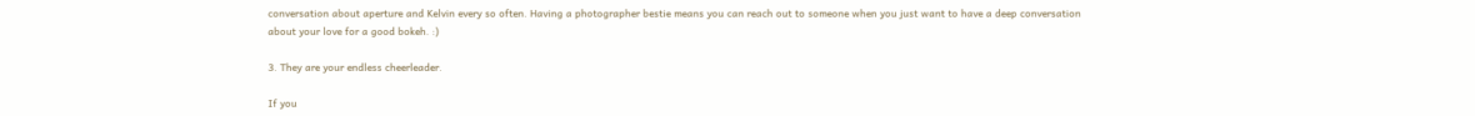conversation about aperture and Kelvin every so often. Having a photographer bestie means you can reach out to someone when you just want to have a deep conversation about your love for a good bokeh. :)

3. They are your endless cheerleader.

If you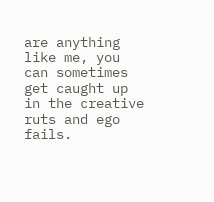are anything like me, you can sometimes get caught up in the creative ruts and ego fails.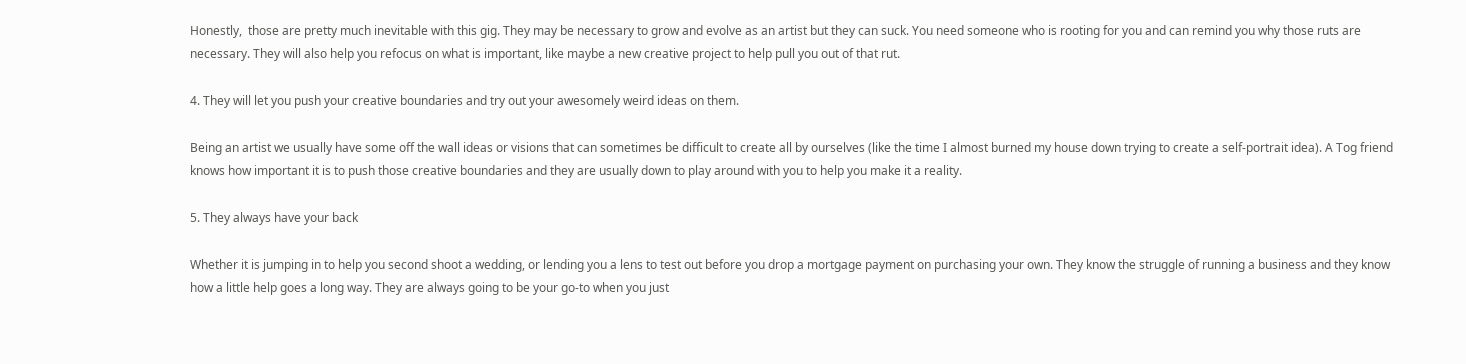Honestly,  those are pretty much inevitable with this gig. They may be necessary to grow and evolve as an artist but they can suck. You need someone who is rooting for you and can remind you why those ruts are necessary. They will also help you refocus on what is important, like maybe a new creative project to help pull you out of that rut.

4. They will let you push your creative boundaries and try out your awesomely weird ideas on them.

Being an artist we usually have some off the wall ideas or visions that can sometimes be difficult to create all by ourselves (like the time I almost burned my house down trying to create a self-portrait idea). A Tog friend knows how important it is to push those creative boundaries and they are usually down to play around with you to help you make it a reality.

5. They always have your back

Whether it is jumping in to help you second shoot a wedding, or lending you a lens to test out before you drop a mortgage payment on purchasing your own. They know the struggle of running a business and they know how a little help goes a long way. They are always going to be your go-to when you just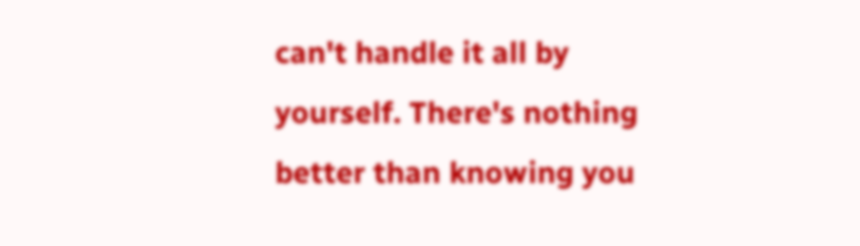can't handle it all by yourself. There's nothing better than knowing you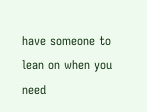have someone to lean on when you need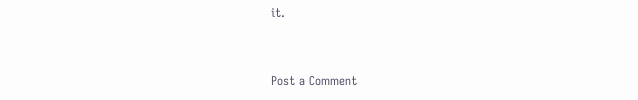it.


Post a Comment